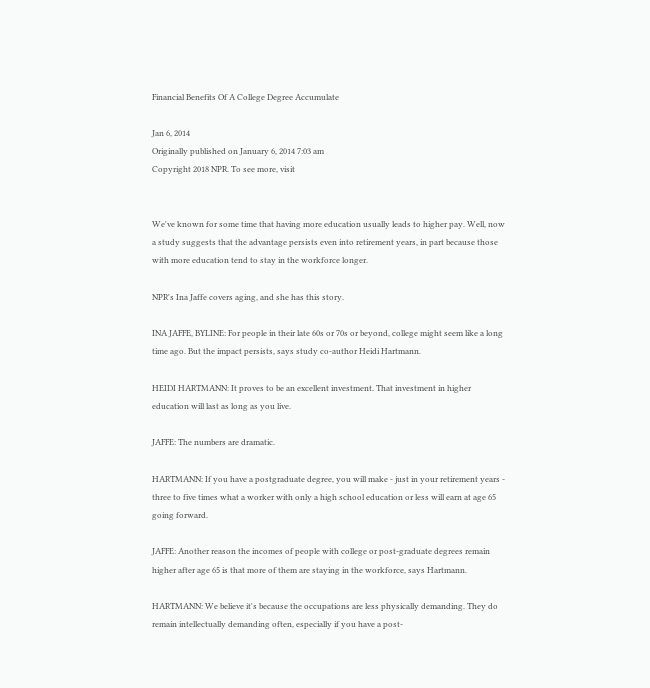Financial Benefits Of A College Degree Accumulate

Jan 6, 2014
Originally published on January 6, 2014 7:03 am
Copyright 2018 NPR. To see more, visit


We've known for some time that having more education usually leads to higher pay. Well, now a study suggests that the advantage persists even into retirement years, in part because those with more education tend to stay in the workforce longer.

NPR's Ina Jaffe covers aging, and she has this story.

INA JAFFE, BYLINE: For people in their late 60s or 70s or beyond, college might seem like a long time ago. But the impact persists, says study co-author Heidi Hartmann.

HEIDI HARTMANN: It proves to be an excellent investment. That investment in higher education will last as long as you live.

JAFFE: The numbers are dramatic.

HARTMANN: If you have a postgraduate degree, you will make - just in your retirement years - three to five times what a worker with only a high school education or less will earn at age 65 going forward.

JAFFE: Another reason the incomes of people with college or post-graduate degrees remain higher after age 65 is that more of them are staying in the workforce, says Hartmann.

HARTMANN: We believe it's because the occupations are less physically demanding. They do remain intellectually demanding often, especially if you have a post-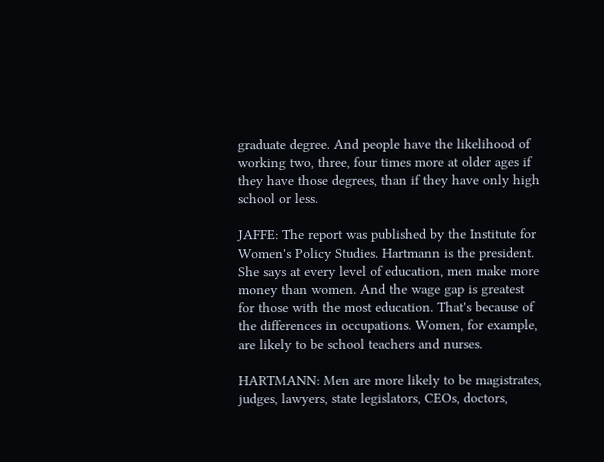graduate degree. And people have the likelihood of working two, three, four times more at older ages if they have those degrees, than if they have only high school or less.

JAFFE: The report was published by the Institute for Women's Policy Studies. Hartmann is the president. She says at every level of education, men make more money than women. And the wage gap is greatest for those with the most education. That's because of the differences in occupations. Women, for example, are likely to be school teachers and nurses.

HARTMANN: Men are more likely to be magistrates, judges, lawyers, state legislators, CEOs, doctors,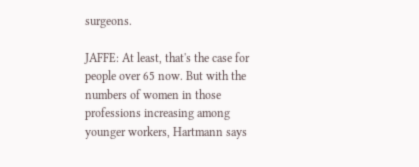surgeons.

JAFFE: At least, that's the case for people over 65 now. But with the numbers of women in those professions increasing among younger workers, Hartmann says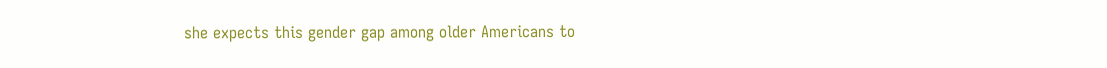she expects this gender gap among older Americans to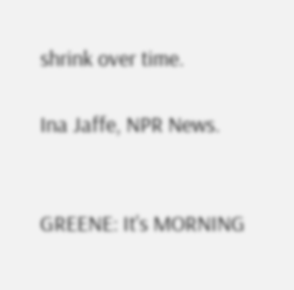shrink over time.

Ina Jaffe, NPR News.


GREENE: It's MORNING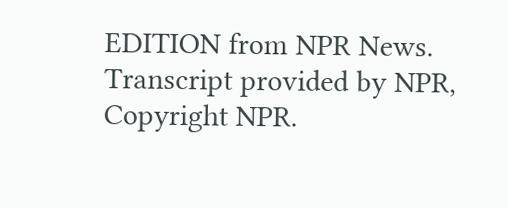EDITION from NPR News. Transcript provided by NPR, Copyright NPR.